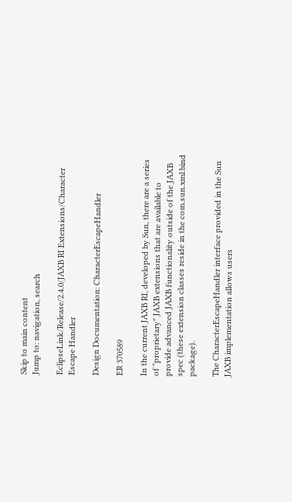Skip to main content
Jump to: navigation, search

EclipseLink/Release/2.4.0/JAXB RI Extensions/Character Escape Handler

Design Documentation: CharacterEscapeHandler

ER 370589

In the current JAXB RI, developed by Sun, there are a series of "proprietary" JAXB extensions that are available to provide advanced JAXB functionality outside of the JAXB spec (these extension classes reside in the com.sun.xml.bind package).

The CharacterEscapeHandler interface provided in the Sun JAXB implementation allows users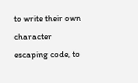to write their own character escaping code, to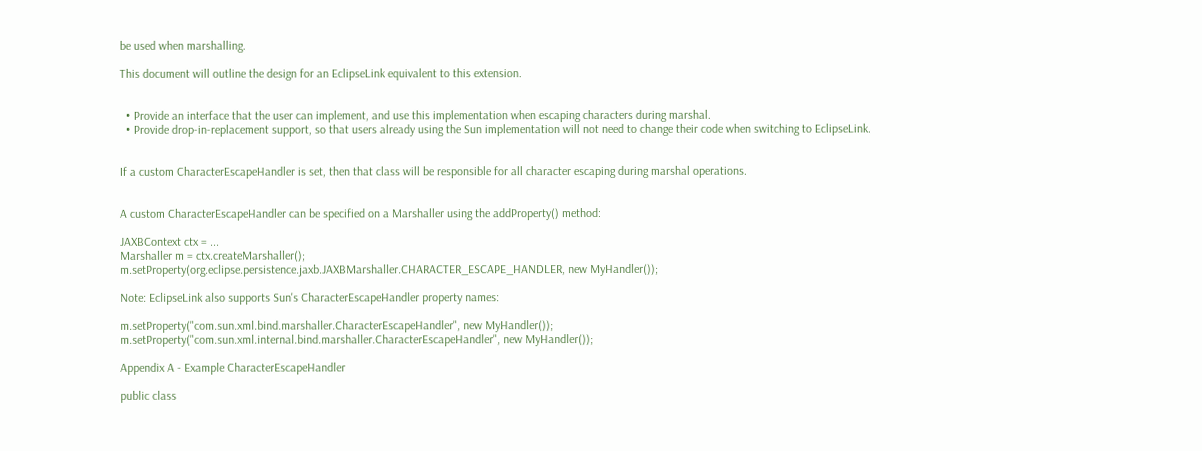be used when marshalling.

This document will outline the design for an EclipseLink equivalent to this extension.


  • Provide an interface that the user can implement, and use this implementation when escaping characters during marshal.
  • Provide drop-in-replacement support, so that users already using the Sun implementation will not need to change their code when switching to EclipseLink.


If a custom CharacterEscapeHandler is set, then that class will be responsible for all character escaping during marshal operations.


A custom CharacterEscapeHandler can be specified on a Marshaller using the addProperty() method:

JAXBContext ctx = ...
Marshaller m = ctx.createMarshaller();
m.setProperty(org.eclipse.persistence.jaxb.JAXBMarshaller.CHARACTER_ESCAPE_HANDLER, new MyHandler());

Note: EclipseLink also supports Sun's CharacterEscapeHandler property names:

m.setProperty("com.sun.xml.bind.marshaller.CharacterEscapeHandler", new MyHandler());
m.setProperty("com.sun.xml.internal.bind.marshaller.CharacterEscapeHandler", new MyHandler());

Appendix A - Example CharacterEscapeHandler

public class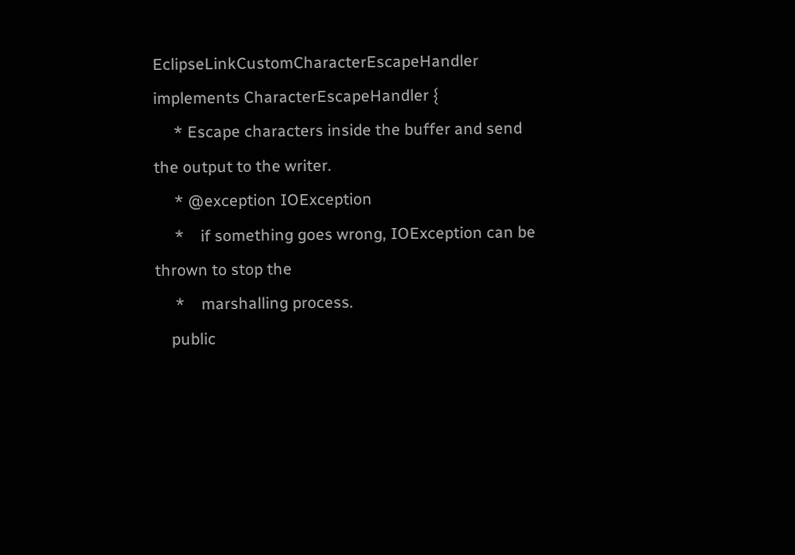EclipseLinkCustomCharacterEscapeHandler implements CharacterEscapeHandler {
     * Escape characters inside the buffer and send the output to the writer.
     * @exception IOException
     *    if something goes wrong, IOException can be thrown to stop the
     *    marshalling process.
    public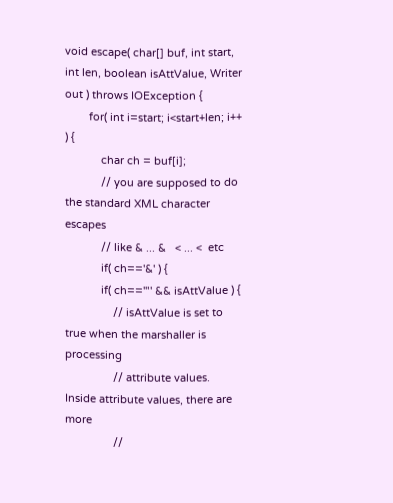void escape( char[] buf, int start, int len, boolean isAttValue, Writer out ) throws IOException {
        for( int i=start; i<start+len; i++ ) {
            char ch = buf[i];
            // you are supposed to do the standard XML character escapes
            // like & ... &   < ... <  etc
            if( ch=='&' ) {
            if( ch=='"' && isAttValue ) {
                // isAttValue is set to true when the marshaller is processing
                // attribute values. Inside attribute values, there are more
                //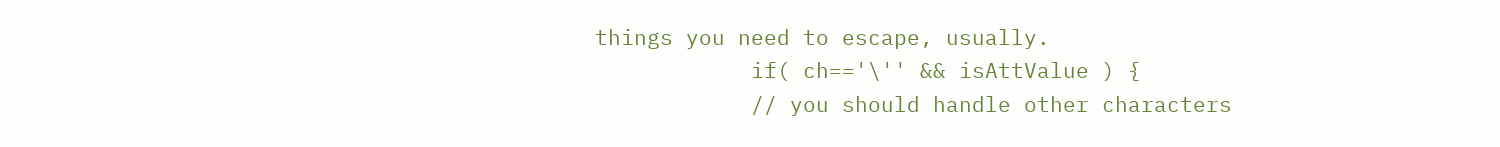things you need to escape, usually.
            if( ch=='\'' && isAttValue ) {
            // you should handle other characters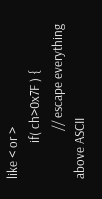like < or >
            if( ch>0x7F ) {
                // escape everything above ASCII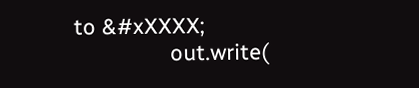to &#xXXXX;
                out.write(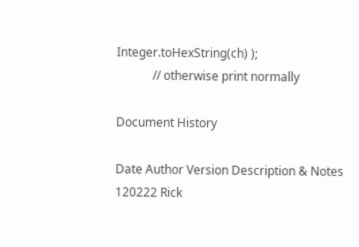Integer.toHexString(ch) );
            // otherwise print normally

Document History

Date Author Version Description & Notes
120222 Rick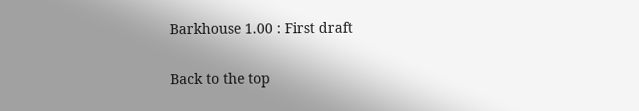Barkhouse 1.00 : First draft

Back to the top